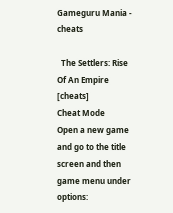Gameguru Mania - cheats

  The Settlers: Rise Of An Empire [cheats]
Cheat Mode
Open a new game and go to the title screen and then game menu under options: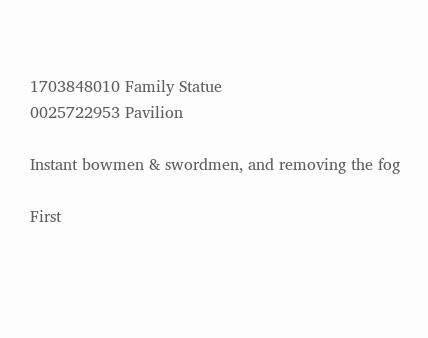1703848010 Family Statue
0025722953 Pavilion

Instant bowmen & swordmen, and removing the fog

First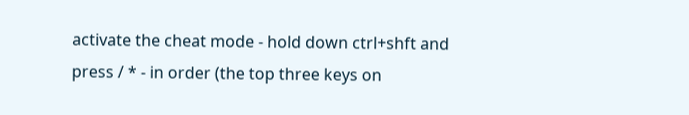activate the cheat mode - hold down ctrl+shft and press / * - in order (the top three keys on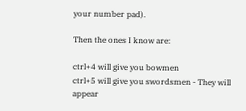your number pad).

Then the ones I know are:

ctrl+4 will give you bowmen
ctrl+5 will give you swordsmen - They will appear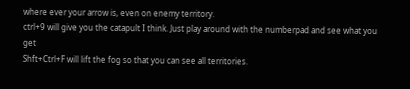where ever your arrow is, even on enemy territory.
ctrl+9 will give you the catapult I think. Just play around with the numberpad and see what you get
Shft+Ctrl+F will lift the fog so that you can see all territories.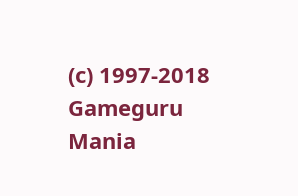(c) 1997-2018 Gameguru Mania